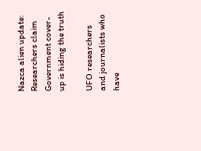Nazca alien update: Researchers claim Government cover-up is hiding the truth

UFO researchers and journalists who have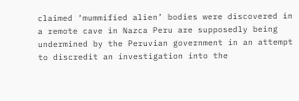claimed ‘mummified alien’ bodies were discovered in a remote cave in Nazca Peru are supposedly being undermined by the Peruvian government in an attempt to discredit an investigation into the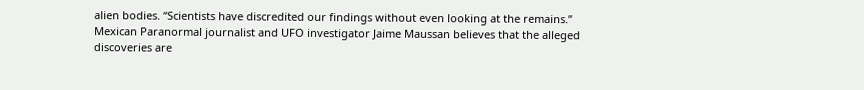alien bodies. “Scientists have discredited our findings without even looking at the remains.”
Mexican Paranormal journalist and UFO investigator Jaime Maussan believes that the alleged discoveries are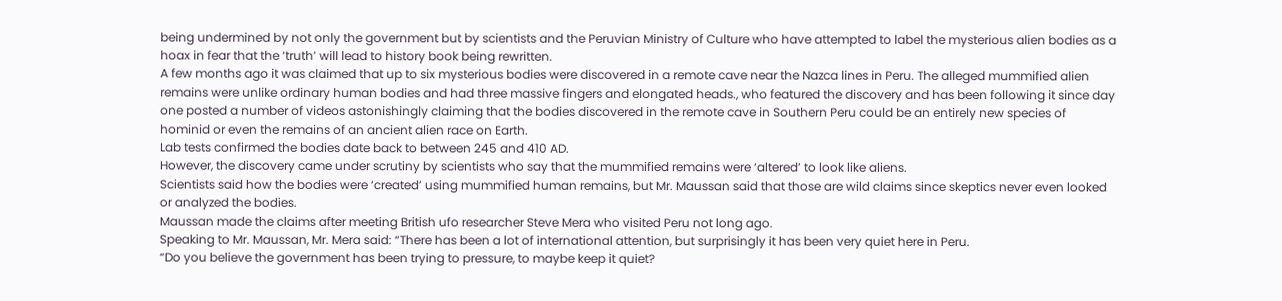being undermined by not only the government but by scientists and the Peruvian Ministry of Culture who have attempted to label the mysterious alien bodies as a hoax in fear that the ‘truth’ will lead to history book being rewritten.
A few months ago it was claimed that up to six mysterious bodies were discovered in a remote cave near the Nazca lines in Peru. The alleged mummified alien remains were unlike ordinary human bodies and had three massive fingers and elongated heads., who featured the discovery and has been following it since day one posted a number of videos astonishingly claiming that the bodies discovered in the remote cave in Southern Peru could be an entirely new species of hominid or even the remains of an ancient alien race on Earth.
Lab tests confirmed the bodies date back to between 245 and 410 AD.
However, the discovery came under scrutiny by scientists who say that the mummified remains were ‘altered’ to look like aliens.
Scientists said how the bodies were ‘created’ using mummified human remains, but Mr. Maussan said that those are wild claims since skeptics never even looked or analyzed the bodies.
Maussan made the claims after meeting British ufo researcher Steve Mera who visited Peru not long ago.
Speaking to Mr. Maussan, Mr. Mera said: “There has been a lot of international attention, but surprisingly it has been very quiet here in Peru.
“Do you believe the government has been trying to pressure, to maybe keep it quiet?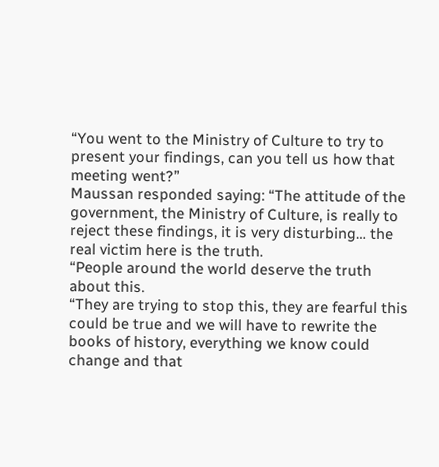“You went to the Ministry of Culture to try to present your findings, can you tell us how that meeting went?”
Maussan responded saying: “The attitude of the government, the Ministry of Culture, is really to reject these findings, it is very disturbing… the real victim here is the truth.
“People around the world deserve the truth about this.
“They are trying to stop this, they are fearful this could be true and we will have to rewrite the books of history, everything we know could change and that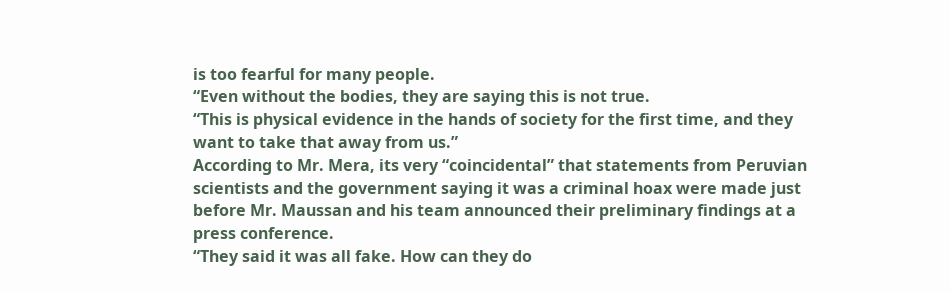is too fearful for many people.
“Even without the bodies, they are saying this is not true.
“This is physical evidence in the hands of society for the first time, and they want to take that away from us.”
According to Mr. Mera, its very “coincidental” that statements from Peruvian scientists and the government saying it was a criminal hoax were made just before Mr. Maussan and his team announced their preliminary findings at a press conference.
“They said it was all fake. How can they do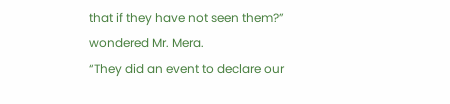that if they have not seen them?” wondered Mr. Mera.
“They did an event to declare our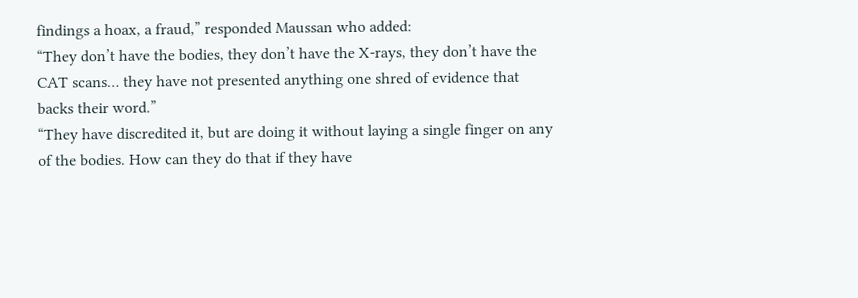findings a hoax, a fraud,” responded Maussan who added:
“They don’t have the bodies, they don’t have the X-rays, they don’t have the CAT scans… they have not presented anything one shred of evidence that backs their word.”
“They have discredited it, but are doing it without laying a single finger on any of the bodies. How can they do that if they have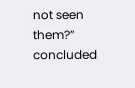not seen them?” concluded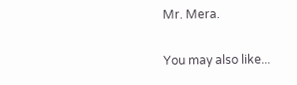Mr. Mera.

You may also like...